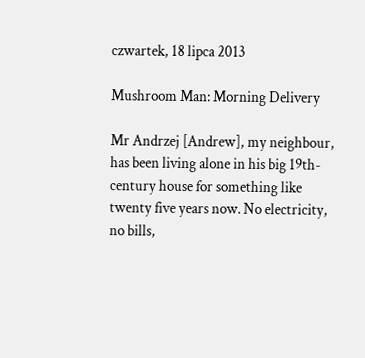czwartek, 18 lipca 2013

Mushroom Man: Morning Delivery

Mr Andrzej [Andrew], my neighbour, has been living alone in his big 19th-century house for something like twenty five years now. No electricity, no bills,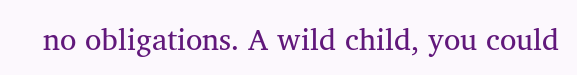no obligations. A wild child, you could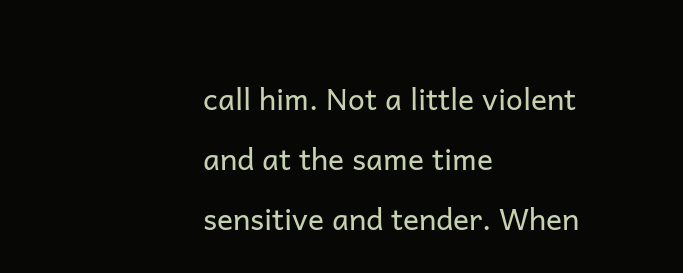call him. Not a little violent and at the same time sensitive and tender. When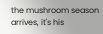the mushroom season arrives, it's his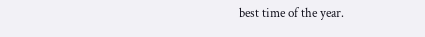best time of the year.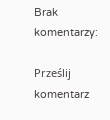Brak komentarzy:

Prześlij komentarz